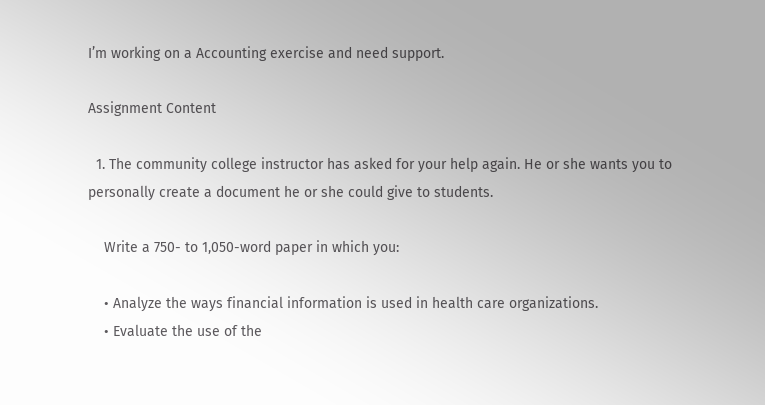I’m working on a Accounting exercise and need support.

Assignment Content

  1. The community college instructor has asked for your help again. He or she wants you to personally create a document he or she could give to students.

    Write a 750- to 1,050-word paper in which you:

    • Analyze the ways financial information is used in health care organizations.
    • Evaluate the use of the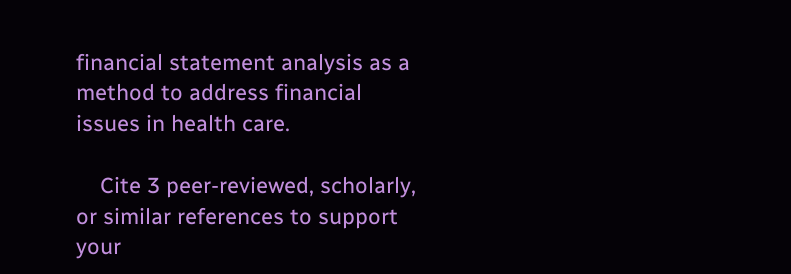financial statement analysis as a method to address financial issues in health care.

    Cite 3 peer-reviewed, scholarly, or similar references to support your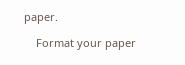paper.

    Format your paper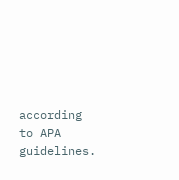according to APA guidelines.